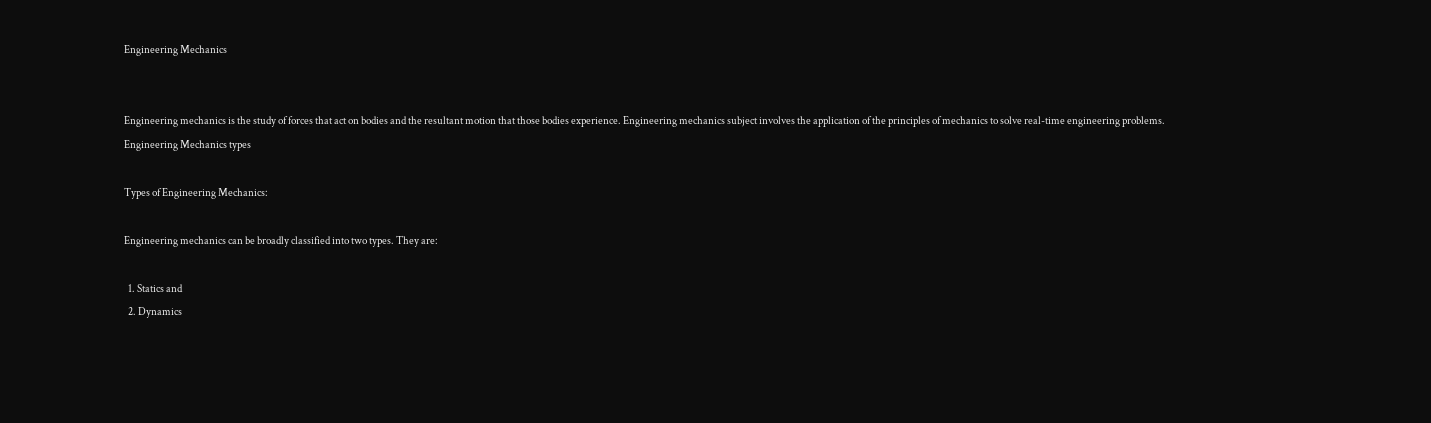Engineering Mechanics


Engineering mechanics is the study of forces that act on bodies and the resultant motion that those bodies experience. Engineering mechanics subject involves the application of the principles of mechanics to solve real-time engineering problems.
Engineering Mechanics types

Types of Engineering Mechanics:

Engineering mechanics can be broadly classified into two types. They are:

  1. Statics and
  2. Dynamics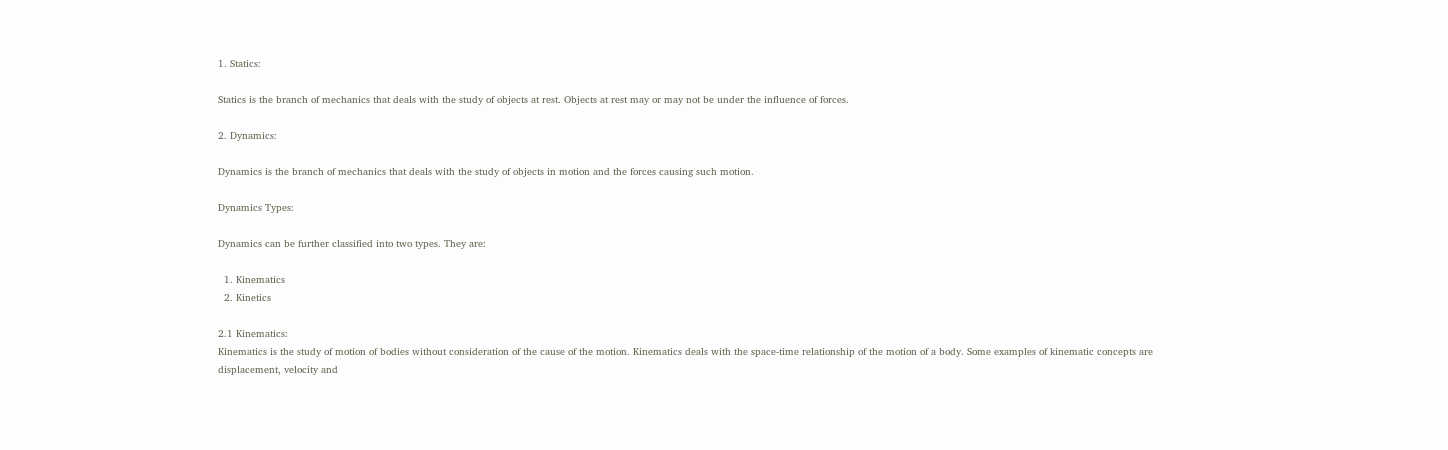1. Statics:

Statics is the branch of mechanics that deals with the study of objects at rest. Objects at rest may or may not be under the influence of forces.

2. Dynamics:

Dynamics is the branch of mechanics that deals with the study of objects in motion and the forces causing such motion.

Dynamics Types:

Dynamics can be further classified into two types. They are:

  1. Kinematics
  2. Kinetics

2.1 Kinematics:
Kinematics is the study of motion of bodies without consideration of the cause of the motion. Kinematics deals with the space-time relationship of the motion of a body. Some examples of kinematic concepts are displacement, velocity and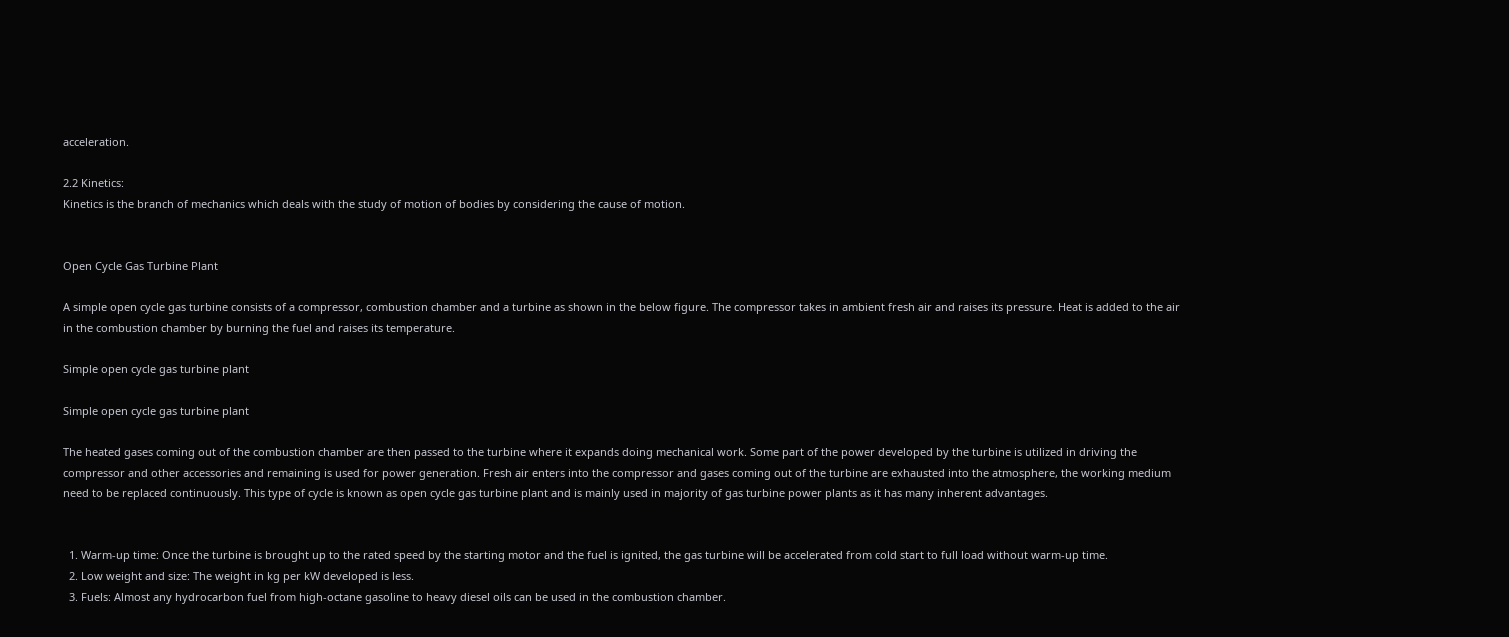acceleration.

2.2 Kinetics:
Kinetics is the branch of mechanics which deals with the study of motion of bodies by considering the cause of motion.


Open Cycle Gas Turbine Plant

A simple open cycle gas turbine consists of a compressor, combustion chamber and a turbine as shown in the below figure. The compressor takes in ambient fresh air and raises its pressure. Heat is added to the air in the combustion chamber by burning the fuel and raises its temperature.

Simple open cycle gas turbine plant

Simple open cycle gas turbine plant

The heated gases coming out of the combustion chamber are then passed to the turbine where it expands doing mechanical work. Some part of the power developed by the turbine is utilized in driving the compressor and other accessories and remaining is used for power generation. Fresh air enters into the compressor and gases coming out of the turbine are exhausted into the atmosphere, the working medium need to be replaced continuously. This type of cycle is known as open cycle gas turbine plant and is mainly used in majority of gas turbine power plants as it has many inherent advantages.


  1. Warm-up time: Once the turbine is brought up to the rated speed by the starting motor and the fuel is ignited, the gas turbine will be accelerated from cold start to full load without warm-up time.
  2. Low weight and size: The weight in kg per kW developed is less.
  3. Fuels: Almost any hydrocarbon fuel from high-octane gasoline to heavy diesel oils can be used in the combustion chamber.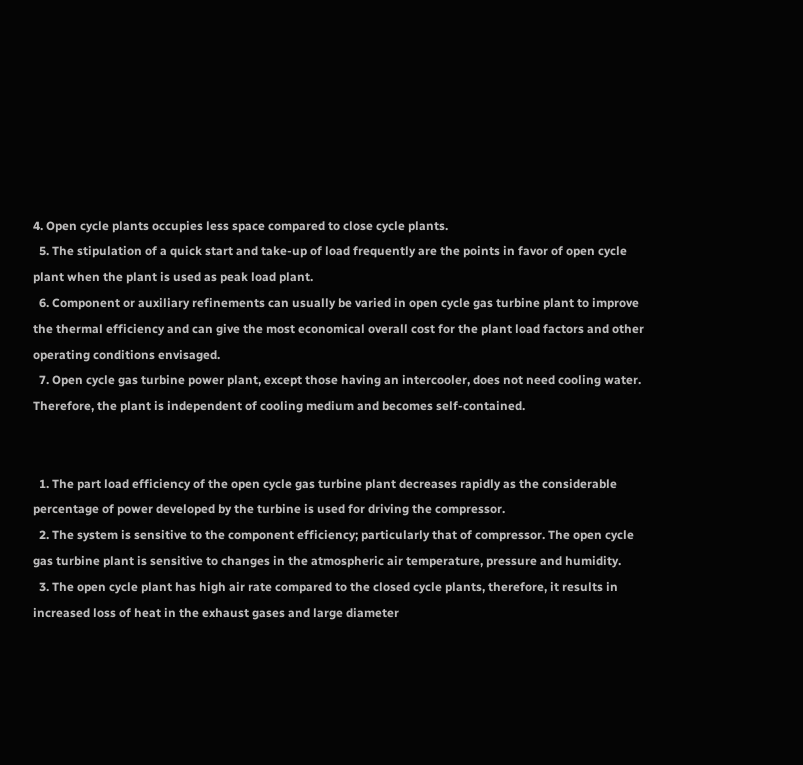4. Open cycle plants occupies less space compared to close cycle plants.
  5. The stipulation of a quick start and take-up of load frequently are the points in favor of open cycle plant when the plant is used as peak load plant.
  6. Component or auxiliary refinements can usually be varied in open cycle gas turbine plant to improve the thermal efficiency and can give the most economical overall cost for the plant load factors and other operating conditions envisaged.
  7. Open cycle gas turbine power plant, except those having an intercooler, does not need cooling water. Therefore, the plant is independent of cooling medium and becomes self-contained.


  1. The part load efficiency of the open cycle gas turbine plant decreases rapidly as the considerable percentage of power developed by the turbine is used for driving the compressor.
  2. The system is sensitive to the component efficiency; particularly that of compressor. The open cycle gas turbine plant is sensitive to changes in the atmospheric air temperature, pressure and humidity.
  3. The open cycle plant has high air rate compared to the closed cycle plants, therefore, it results in increased loss of heat in the exhaust gases and large diameter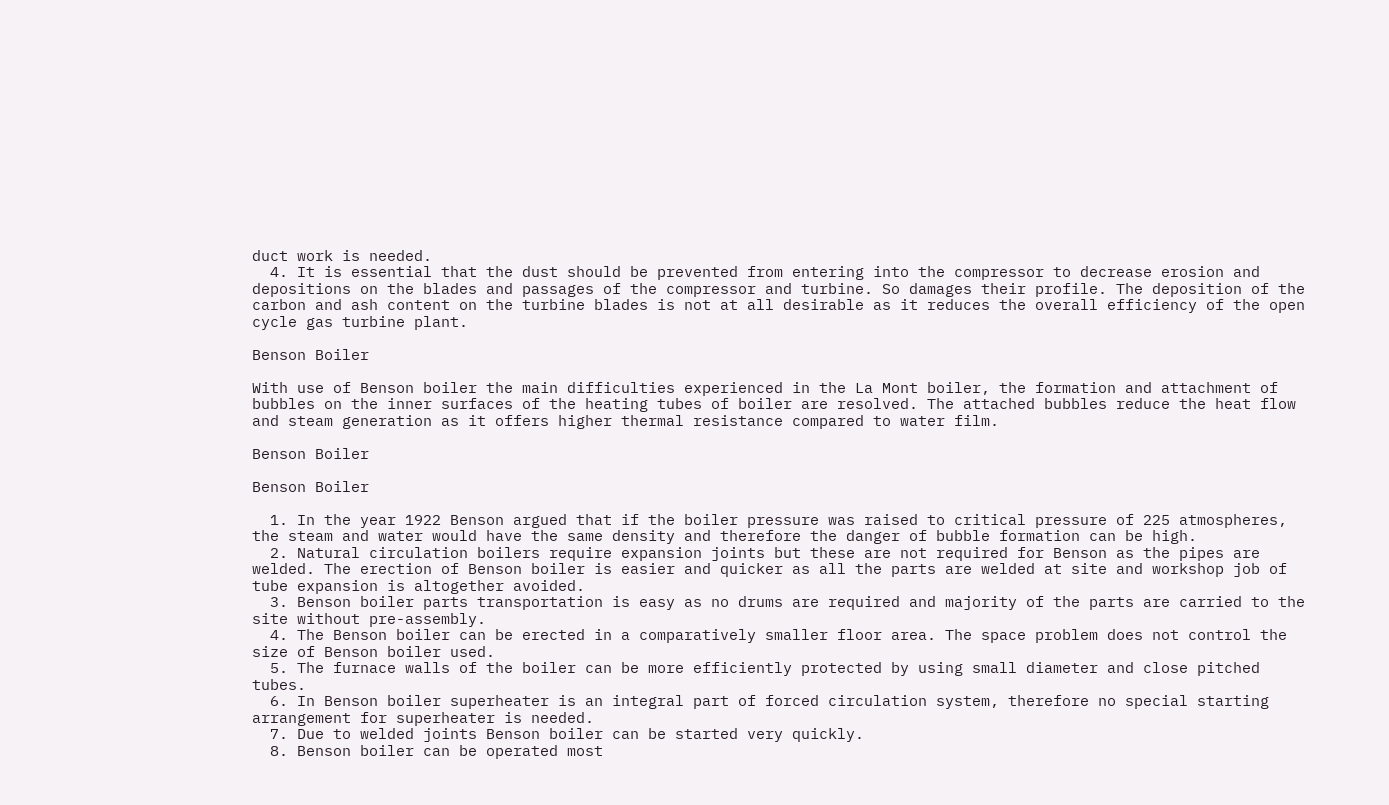duct work is needed.
  4. It is essential that the dust should be prevented from entering into the compressor to decrease erosion and depositions on the blades and passages of the compressor and turbine. So damages their profile. The deposition of the carbon and ash content on the turbine blades is not at all desirable as it reduces the overall efficiency of the open cycle gas turbine plant.

Benson Boiler

With use of Benson boiler the main difficulties experienced in the La Mont boiler, the formation and attachment of bubbles on the inner surfaces of the heating tubes of boiler are resolved. The attached bubbles reduce the heat flow and steam generation as it offers higher thermal resistance compared to water film.

Benson Boiler

Benson Boiler

  1. In the year 1922 Benson argued that if the boiler pressure was raised to critical pressure of 225 atmospheres, the steam and water would have the same density and therefore the danger of bubble formation can be high.
  2. Natural circulation boilers require expansion joints but these are not required for Benson as the pipes are welded. The erection of Benson boiler is easier and quicker as all the parts are welded at site and workshop job of tube expansion is altogether avoided.
  3. Benson boiler parts transportation is easy as no drums are required and majority of the parts are carried to the site without pre-assembly.
  4. The Benson boiler can be erected in a comparatively smaller floor area. The space problem does not control the size of Benson boiler used.
  5. The furnace walls of the boiler can be more efficiently protected by using small diameter and close pitched tubes.
  6. In Benson boiler superheater is an integral part of forced circulation system, therefore no special starting arrangement for superheater is needed.
  7. Due to welded joints Benson boiler can be started very quickly.
  8. Benson boiler can be operated most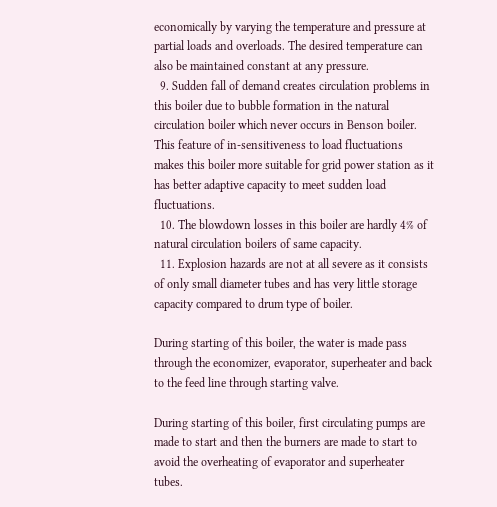economically by varying the temperature and pressure at partial loads and overloads. The desired temperature can also be maintained constant at any pressure.
  9. Sudden fall of demand creates circulation problems in this boiler due to bubble formation in the natural circulation boiler which never occurs in Benson boiler. This feature of in-sensitiveness to load fluctuations makes this boiler more suitable for grid power station as it has better adaptive capacity to meet sudden load fluctuations.
  10. The blowdown losses in this boiler are hardly 4% of natural circulation boilers of same capacity.
  11. Explosion hazards are not at all severe as it consists of only small diameter tubes and has very little storage capacity compared to drum type of boiler.

During starting of this boiler, the water is made pass through the economizer, evaporator, superheater and back to the feed line through starting valve.

During starting of this boiler, first circulating pumps are made to start and then the burners are made to start to avoid the overheating of evaporator and superheater tubes.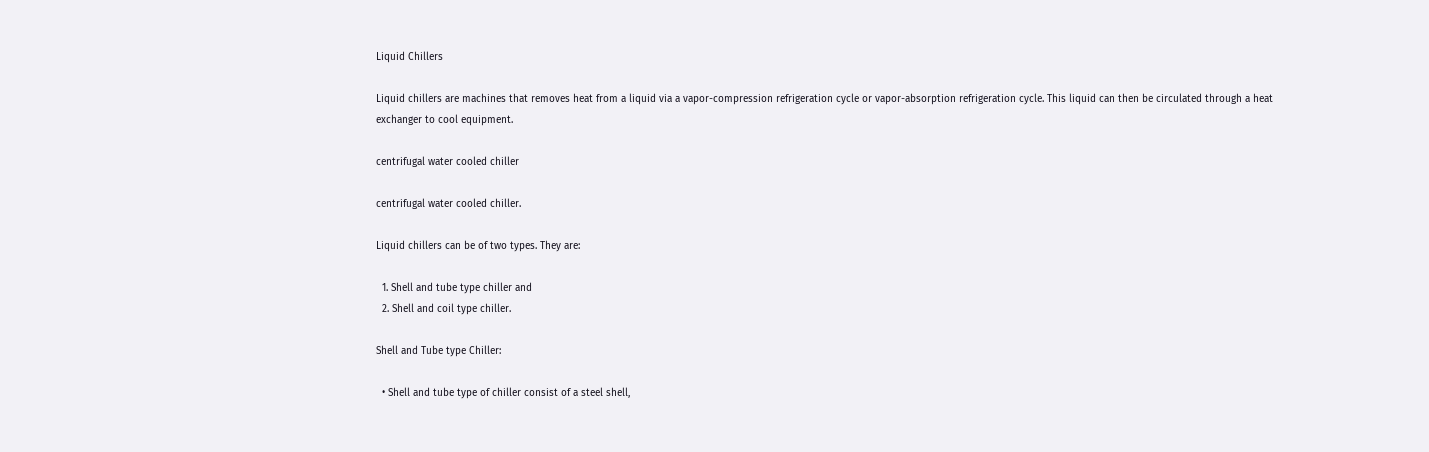Liquid Chillers

Liquid chillers are machines that removes heat from a liquid via a vapor-compression refrigeration cycle or vapor-absorption refrigeration cycle. This liquid can then be circulated through a heat exchanger to cool equipment.

centrifugal water cooled chiller

centrifugal water cooled chiller.

Liquid chillers can be of two types. They are:

  1. Shell and tube type chiller and
  2. Shell and coil type chiller.

Shell and Tube type Chiller:

  • Shell and tube type of chiller consist of a steel shell,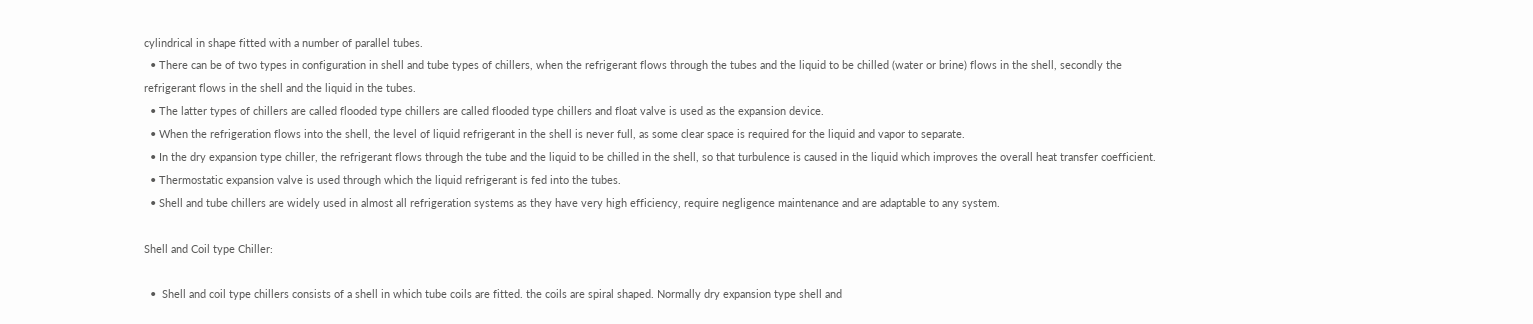cylindrical in shape fitted with a number of parallel tubes.
  • There can be of two types in configuration in shell and tube types of chillers, when the refrigerant flows through the tubes and the liquid to be chilled (water or brine) flows in the shell, secondly the refrigerant flows in the shell and the liquid in the tubes.
  • The latter types of chillers are called flooded type chillers are called flooded type chillers and float valve is used as the expansion device.
  • When the refrigeration flows into the shell, the level of liquid refrigerant in the shell is never full, as some clear space is required for the liquid and vapor to separate.
  • In the dry expansion type chiller, the refrigerant flows through the tube and the liquid to be chilled in the shell, so that turbulence is caused in the liquid which improves the overall heat transfer coefficient.
  • Thermostatic expansion valve is used through which the liquid refrigerant is fed into the tubes.
  • Shell and tube chillers are widely used in almost all refrigeration systems as they have very high efficiency, require negligence maintenance and are adaptable to any system.

Shell and Coil type Chiller:

  •  Shell and coil type chillers consists of a shell in which tube coils are fitted. the coils are spiral shaped. Normally dry expansion type shell and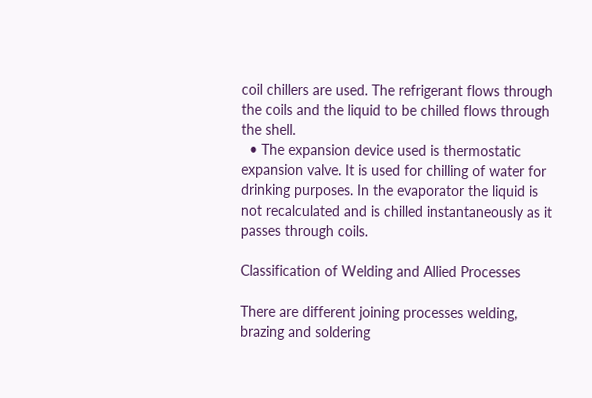coil chillers are used. The refrigerant flows through the coils and the liquid to be chilled flows through the shell.
  • The expansion device used is thermostatic expansion valve. It is used for chilling of water for drinking purposes. In the evaporator the liquid is not recalculated and is chilled instantaneously as it passes through coils.

Classification of Welding and Allied Processes

There are different joining processes welding, brazing and soldering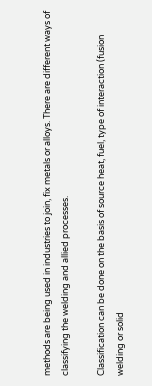methods are being used in industries to join, fix metals or alloys. There are different ways of classifying the welding and allied processes.

Classification can be done on the basis of source heat, fuel, type of interaction (fusion welding or solid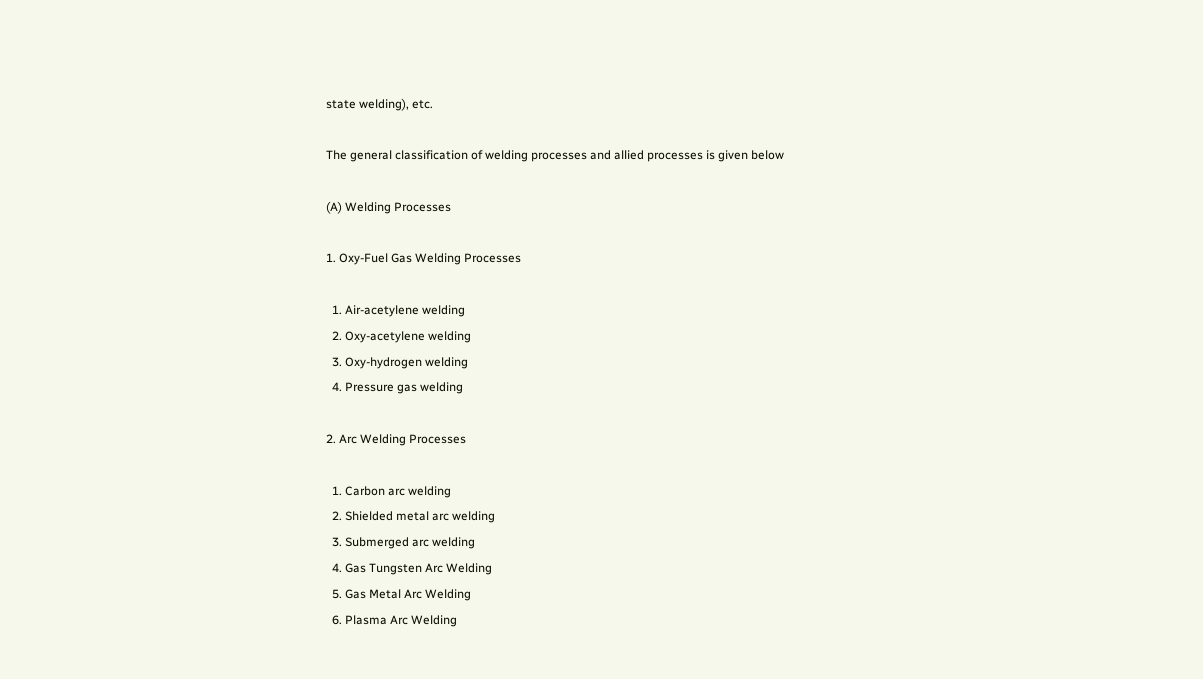state welding), etc.

The general classification of welding processes and allied processes is given below

(A) Welding Processes

1. Oxy-Fuel Gas Welding Processes

  1. Air-acetylene welding
  2. Oxy-acetylene welding
  3. Oxy-hydrogen welding
  4. Pressure gas welding

2. Arc Welding Processes

  1. Carbon arc welding
  2. Shielded metal arc welding
  3. Submerged arc welding
  4. Gas Tungsten Arc Welding
  5. Gas Metal Arc Welding
  6. Plasma Arc Welding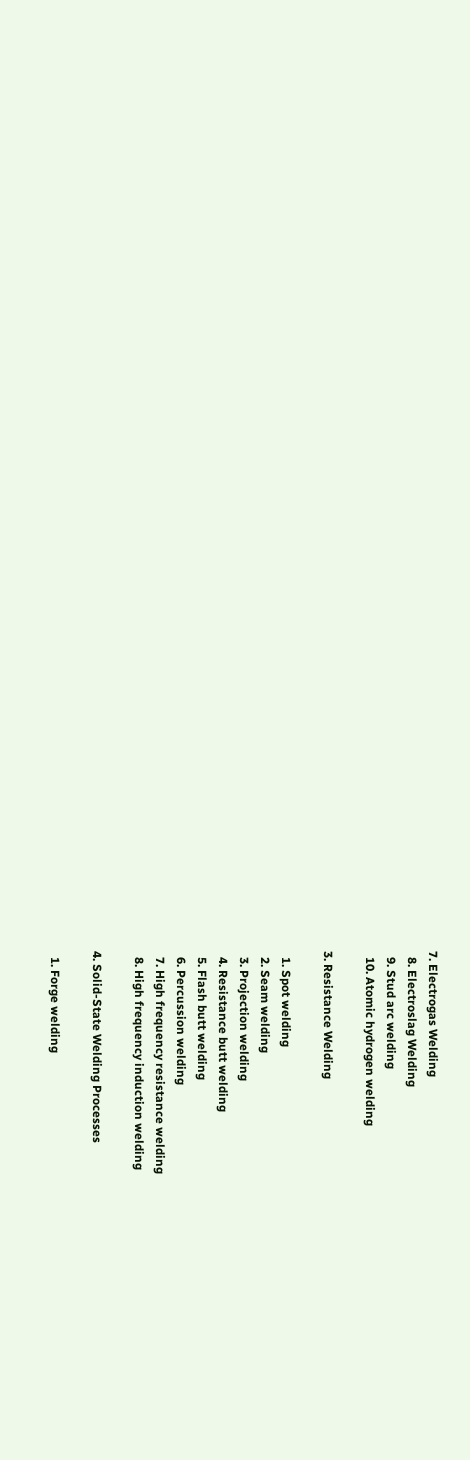7. Electrogas Welding
  8. Electroslag Welding
  9. Stud arc welding
  10. Atomic hydrogen welding

3. Resistance Welding

  1. Spot welding
  2. Seam welding
  3. Projection welding
  4. Resistance butt welding
  5. Flash butt welding
  6. Percussion welding
  7. High frequency resistance welding
  8. High frequency induction welding

4. Solid-State Welding Processes

  1. Forge welding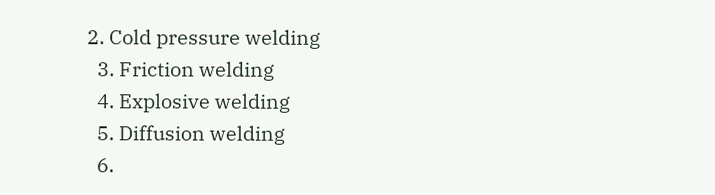2. Cold pressure welding
  3. Friction welding
  4. Explosive welding
  5. Diffusion welding
  6.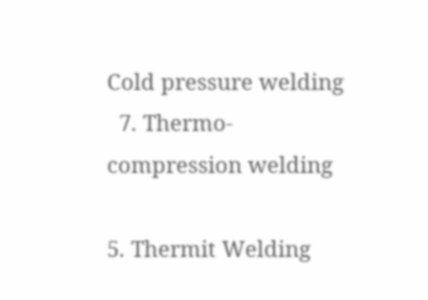Cold pressure welding
  7. Thermo-compression welding

5. Thermit Welding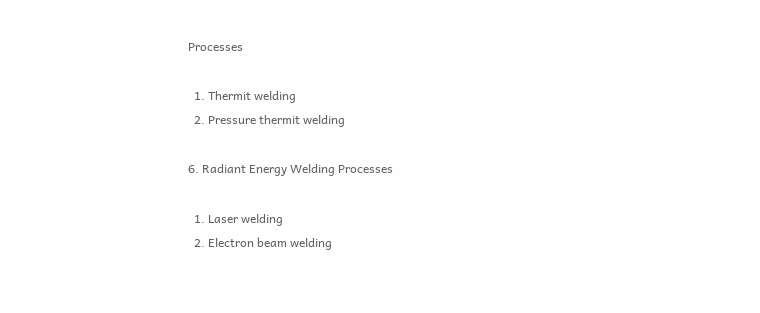Processes

  1. Thermit welding
  2. Pressure thermit welding

6. Radiant Energy Welding Processes

  1. Laser welding
  2. Electron beam welding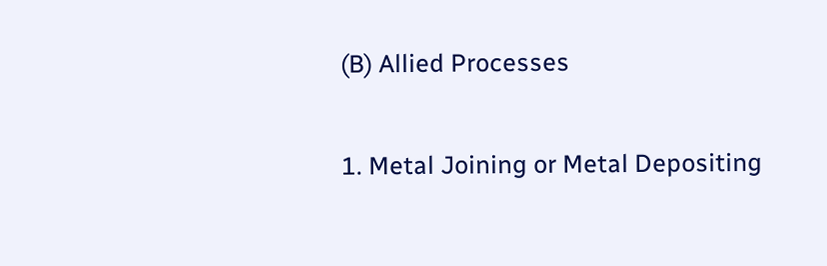(B) Allied Processes

1. Metal Joining or Metal Depositing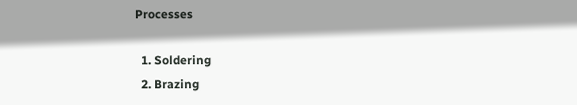Processes

  1. Soldering
  2. Brazing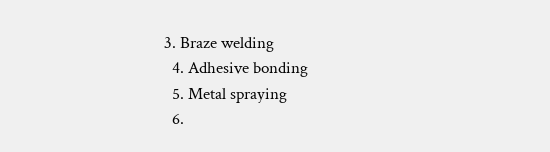3. Braze welding
  4. Adhesive bonding
  5. Metal spraying
  6.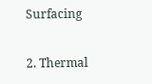Surfacing

2. Thermal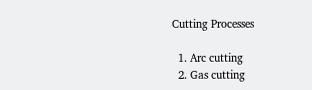Cutting Processes

  1. Arc cutting
  2. Gas cutting